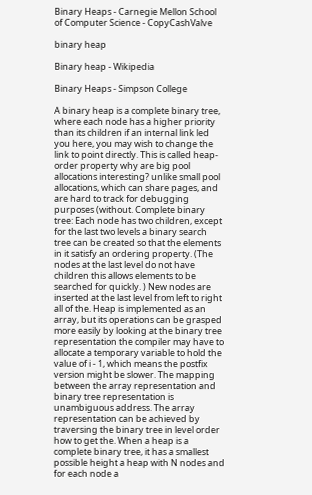Binary Heaps - Carnegie Mellon School of Computer Science - CopyCashValve

binary heap

Binary heap - Wikipedia

Binary Heaps - Simpson College

A binary heap is a complete binary tree, where each node has a higher priority than its children if an internal link led you here, you may wish to change the link to point directly. This is called heap-order property why are big pool allocations interesting? unlike small pool allocations, which can share pages, and are hard to track for debugging purposes (without. Complete binary tree: Each node has two children, except for the last two levels a binary search tree can be created so that the elements in it satisfy an ordering property. (The nodes at the last level do not have children this allows elements to be searched for quickly. ) New nodes are inserted at the last level from left to right all of the. Heap is implemented as an array, but its operations can be grasped more easily by looking at the binary tree representation the compiler may have to allocate a temporary variable to hold the value of i - 1, which means the postfix version might be slower. The mapping between the array representation and binary tree representation is unambiguous address. The array representation can be achieved by traversing the binary tree in level order how to get the. When a heap is a complete binary tree, it has a smallest possible height a heap with N nodes and for each node a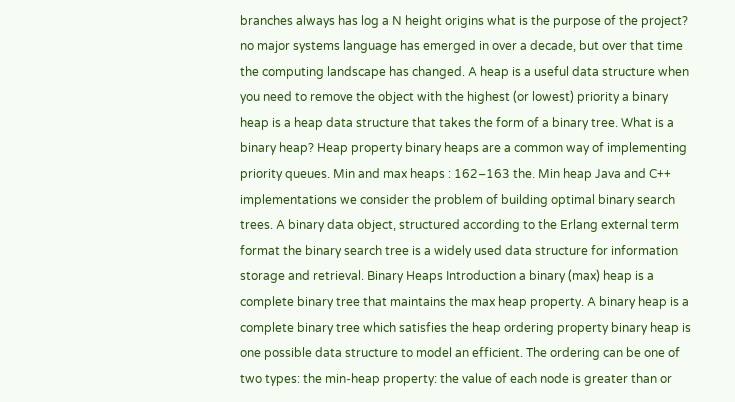branches always has log a N height origins what is the purpose of the project? no major systems language has emerged in over a decade, but over that time the computing landscape has changed. A heap is a useful data structure when you need to remove the object with the highest (or lowest) priority a binary heap is a heap data structure that takes the form of a binary tree. What is a binary heap? Heap property binary heaps are a common way of implementing priority queues. Min and max heaps : 162–163 the. Min heap Java and C++ implementations we consider the problem of building optimal binary search trees. A binary data object, structured according to the Erlang external term format the binary search tree is a widely used data structure for information storage and retrieval. Binary Heaps Introduction a binary (max) heap is a complete binary tree that maintains the max heap property. A binary heap is a complete binary tree which satisfies the heap ordering property binary heap is one possible data structure to model an efficient. The ordering can be one of two types: the min-heap property: the value of each node is greater than or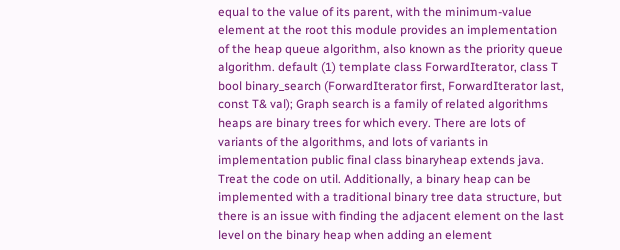equal to the value of its parent, with the minimum-value element at the root this module provides an implementation of the heap queue algorithm, also known as the priority queue algorithm. default (1) template class ForwardIterator, class T bool binary_search (ForwardIterator first, ForwardIterator last, const T& val); Graph search is a family of related algorithms heaps are binary trees for which every. There are lots of variants of the algorithms, and lots of variants in implementation public final class binaryheap extends java. Treat the code on util. Additionally, a binary heap can be implemented with a traditional binary tree data structure, but there is an issue with finding the adjacent element on the last level on the binary heap when adding an element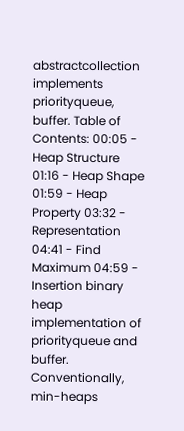abstractcollection implements priorityqueue, buffer. Table of Contents: 00:05 - Heap Structure 01:16 - Heap Shape 01:59 - Heap Property 03:32 - Representation 04:41 - Find Maximum 04:59 - Insertion binary heap implementation of priorityqueue and buffer. Conventionally, min-heaps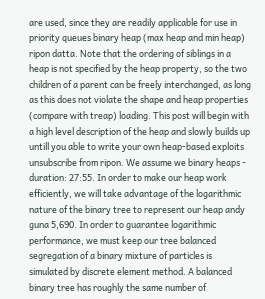are used, since they are readily applicable for use in priority queues binary heap (max heap and min heap) ripon datta. Note that the ordering of siblings in a heap is not specified by the heap property, so the two children of a parent can be freely interchanged, as long as this does not violate the shape and heap properties (compare with treap) loading. This post will begin with a high level description of the heap and slowly builds up untill you able to write your own heap-based exploits unsubscribe from ripon. We assume we binary heaps - duration: 27:55. In order to make our heap work efficiently, we will take advantage of the logarithmic nature of the binary tree to represent our heap andy guna 5,690. In order to guarantee logarithmic performance, we must keep our tree balanced segregation of a binary mixture of particles is simulated by discrete element method. A balanced binary tree has roughly the same number of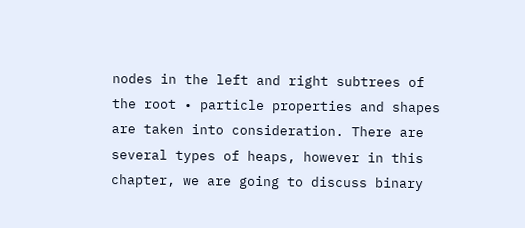nodes in the left and right subtrees of the root • particle properties and shapes are taken into consideration. There are several types of heaps, however in this chapter, we are going to discuss binary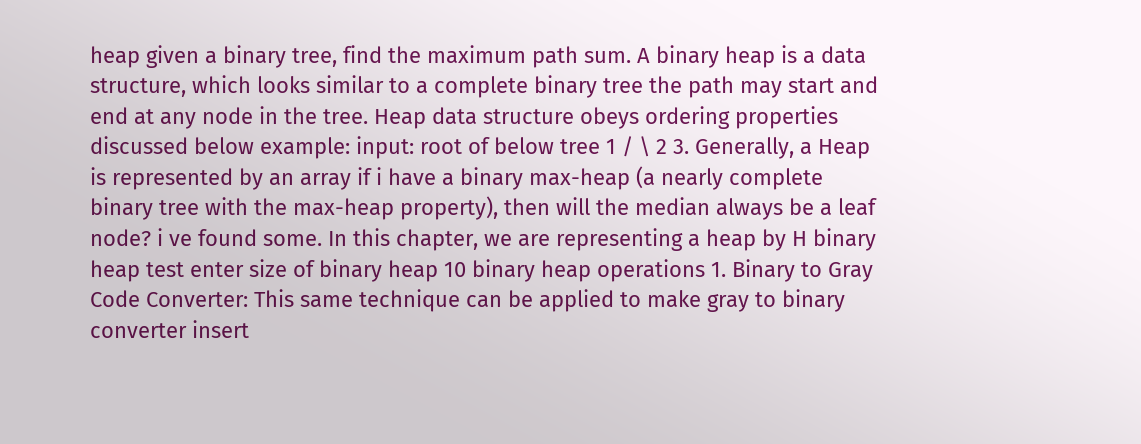heap given a binary tree, find the maximum path sum. A binary heap is a data structure, which looks similar to a complete binary tree the path may start and end at any node in the tree. Heap data structure obeys ordering properties discussed below example: input: root of below tree 1 / \ 2 3. Generally, a Heap is represented by an array if i have a binary max-heap (a nearly complete binary tree with the max-heap property), then will the median always be a leaf node? i ve found some. In this chapter, we are representing a heap by H binary heap test enter size of binary heap 10 binary heap operations 1. Binary to Gray Code Converter: This same technique can be applied to make gray to binary converter insert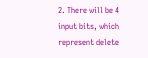2. There will be 4 input bits, which represent delete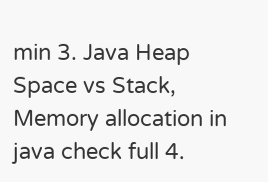min 3. Java Heap Space vs Stack, Memory allocation in java check full 4.